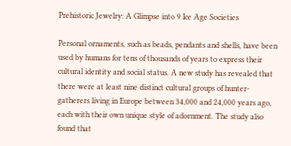Prehistoric Jewelry: A Glimpse into 9 Ice Age Societies

Personal ornaments, such as beads, pendants and shells, have been used by humans for tens of thousands of years to express their cultural identity and social status. A new study has revealed that there were at least nine distinct cultural groups of hunter-gatherers living in Europe between 34,000 and 24,000 years ago, each with their own unique style of adornment. The study also found that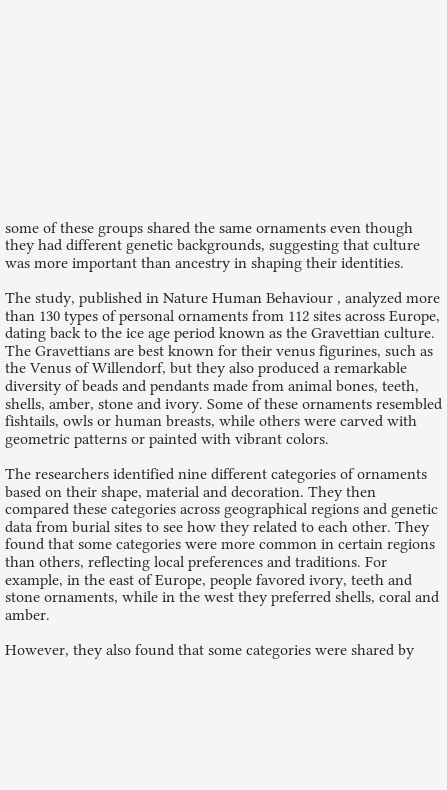some of these groups shared the same ornaments even though they had different genetic backgrounds, suggesting that culture was more important than ancestry in shaping their identities.

The study, published in Nature Human Behaviour , analyzed more than 130 types of personal ornaments from 112 sites across Europe, dating back to the ice age period known as the Gravettian culture. The Gravettians are best known for their venus figurines, such as the Venus of Willendorf, but they also produced a remarkable diversity of beads and pendants made from animal bones, teeth, shells, amber, stone and ivory. Some of these ornaments resembled fishtails, owls or human breasts, while others were carved with geometric patterns or painted with vibrant colors.

The researchers identified nine different categories of ornaments based on their shape, material and decoration. They then compared these categories across geographical regions and genetic data from burial sites to see how they related to each other. They found that some categories were more common in certain regions than others, reflecting local preferences and traditions. For example, in the east of Europe, people favored ivory, teeth and stone ornaments, while in the west they preferred shells, coral and amber.

However, they also found that some categories were shared by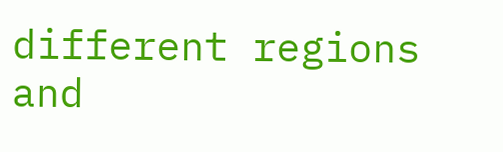different regions and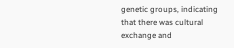genetic groups, indicating that there was cultural exchange and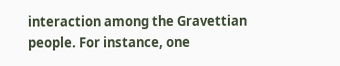interaction among the Gravettian people. For instance, one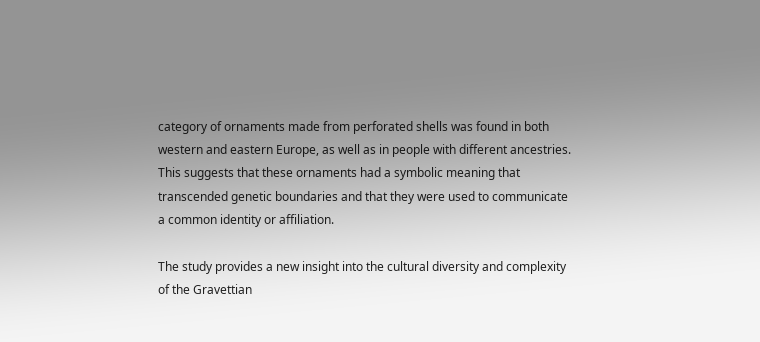category of ornaments made from perforated shells was found in both western and eastern Europe, as well as in people with different ancestries. This suggests that these ornaments had a symbolic meaning that transcended genetic boundaries and that they were used to communicate a common identity or affiliation.

The study provides a new insight into the cultural diversity and complexity of the Gravettian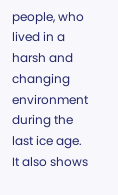people, who lived in a harsh and changing environment during the last ice age. It also shows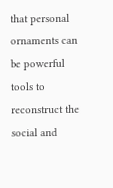that personal ornaments can be powerful tools to reconstruct the social and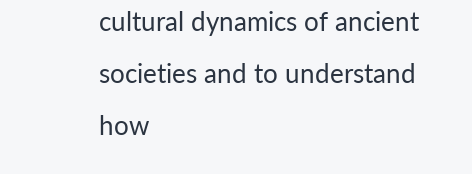cultural dynamics of ancient societies and to understand how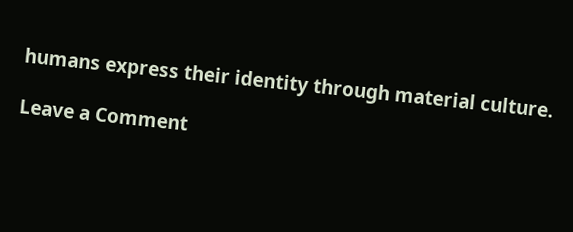humans express their identity through material culture.

Leave a Comment